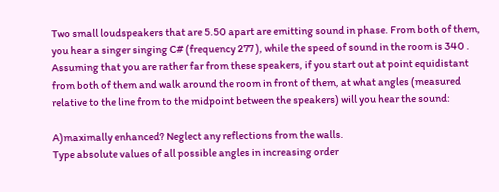Two small loudspeakers that are 5.50 apart are emitting sound in phase. From both of them, you hear a singer singing C# (frequency 277 ), while the speed of sound in the room is 340 . Assuming that you are rather far from these speakers, if you start out at point equidistant from both of them and walk around the room in front of them, at what angles (measured relative to the line from to the midpoint between the speakers) will you hear the sound:

A)maximally enhanced? Neglect any reflections from the walls.
Type absolute values of all possible angles in increasing order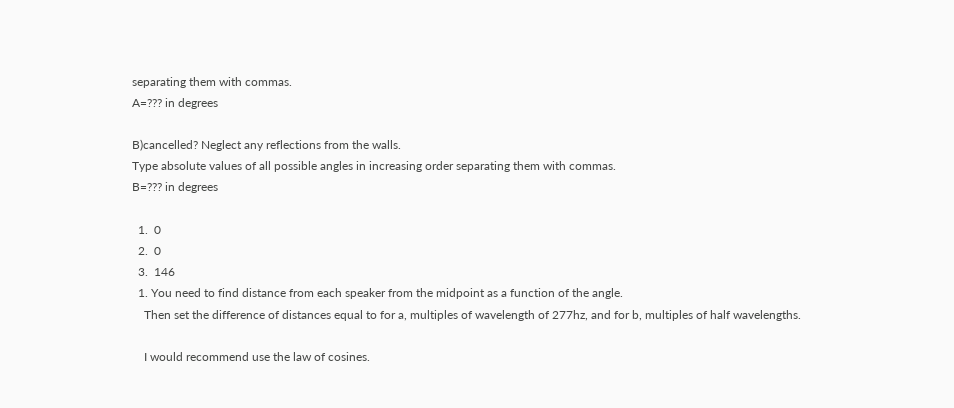separating them with commas.
A=??? in degrees

B)cancelled? Neglect any reflections from the walls.
Type absolute values of all possible angles in increasing order separating them with commas.
B=??? in degrees

  1.  0
  2.  0
  3.  146
  1. You need to find distance from each speaker from the midpoint as a function of the angle.
    Then set the difference of distances equal to for a, multiples of wavelength of 277hz, and for b, multiples of half wavelengths.

    I would recommend use the law of cosines.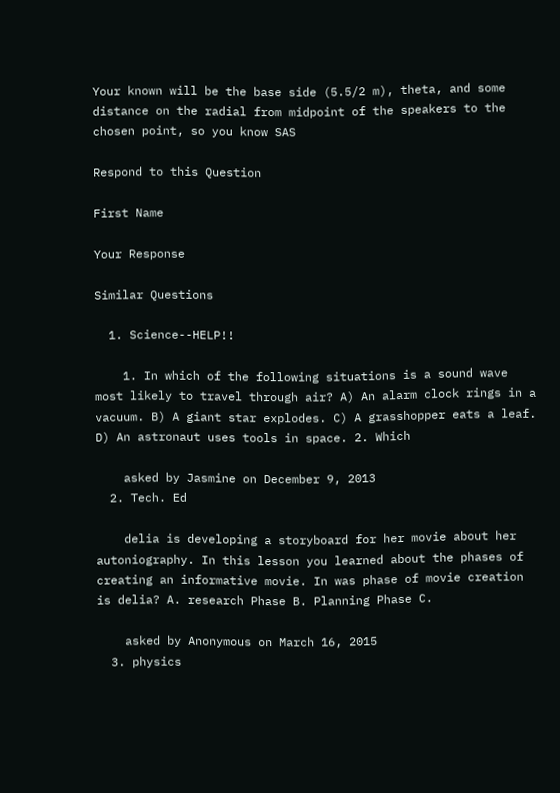Your known will be the base side (5.5/2 m), theta, and some distance on the radial from midpoint of the speakers to the chosen point, so you know SAS

Respond to this Question

First Name

Your Response

Similar Questions

  1. Science--HELP!!

    1. In which of the following situations is a sound wave most likely to travel through air? A) An alarm clock rings in a vacuum. B) A giant star explodes. C) A grasshopper eats a leaf. D) An astronaut uses tools in space. 2. Which

    asked by Jasmine on December 9, 2013
  2. Tech. Ed

    delia is developing a storyboard for her movie about her autoniography. In this lesson you learned about the phases of creating an informative movie. In was phase of movie creation is delia? A. research Phase B. Planning Phase C.

    asked by Anonymous on March 16, 2015
  3. physics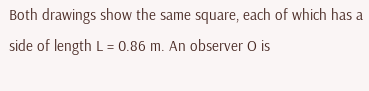Both drawings show the same square, each of which has a side of length L = 0.86 m. An observer O is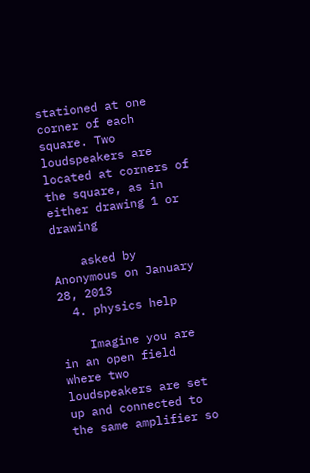stationed at one corner of each square. Two loudspeakers are located at corners of the square, as in either drawing 1 or drawing

    asked by Anonymous on January 28, 2013
  4. physics help

    Imagine you are in an open field where two loudspeakers are set up and connected to the same amplifier so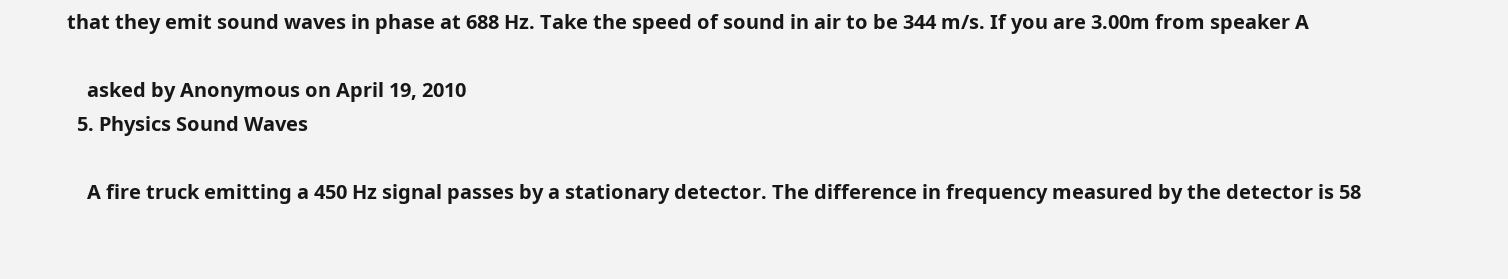that they emit sound waves in phase at 688 Hz. Take the speed of sound in air to be 344 m/s. If you are 3.00m from speaker A

    asked by Anonymous on April 19, 2010
  5. Physics Sound Waves

    A fire truck emitting a 450 Hz signal passes by a stationary detector. The difference in frequency measured by the detector is 58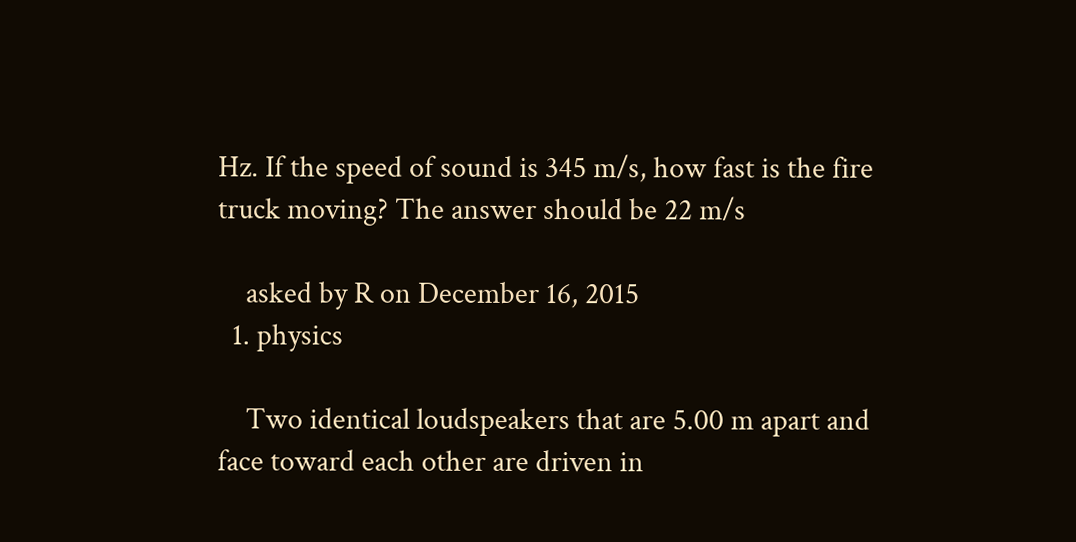Hz. If the speed of sound is 345 m/s, how fast is the fire truck moving? The answer should be 22 m/s

    asked by R on December 16, 2015
  1. physics

    Two identical loudspeakers that are 5.00 m apart and face toward each other are driven in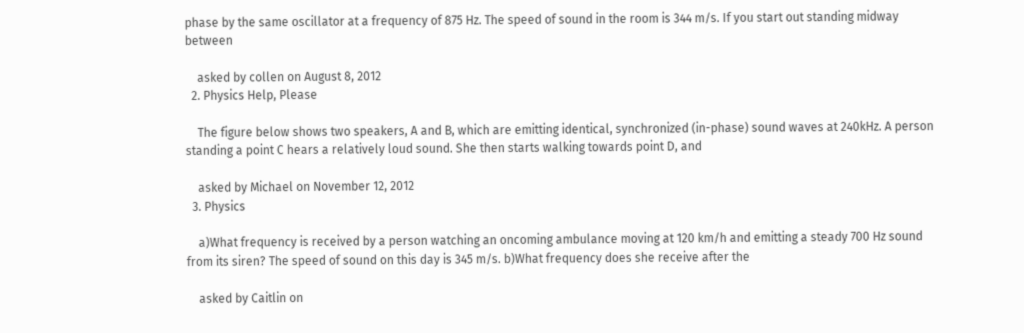phase by the same oscillator at a frequency of 875 Hz. The speed of sound in the room is 344 m/s. If you start out standing midway between

    asked by collen on August 8, 2012
  2. Physics Help, Please

    The figure below shows two speakers, A and B, which are emitting identical, synchronized (in-phase) sound waves at 240kHz. A person standing a point C hears a relatively loud sound. She then starts walking towards point D, and

    asked by Michael on November 12, 2012
  3. Physics

    a)What frequency is received by a person watching an oncoming ambulance moving at 120 km/h and emitting a steady 700 Hz sound from its siren? The speed of sound on this day is 345 m/s. b)What frequency does she receive after the

    asked by Caitlin on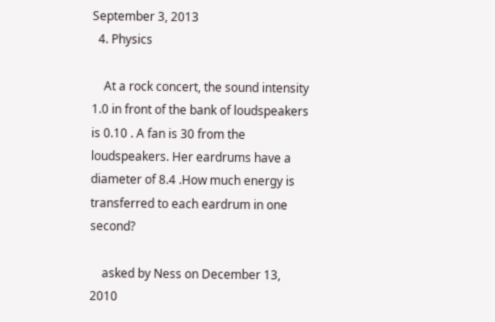September 3, 2013
  4. Physics

    At a rock concert, the sound intensity 1.0 in front of the bank of loudspeakers is 0.10 . A fan is 30 from the loudspeakers. Her eardrums have a diameter of 8.4 .How much energy is transferred to each eardrum in one second?

    asked by Ness on December 13, 2010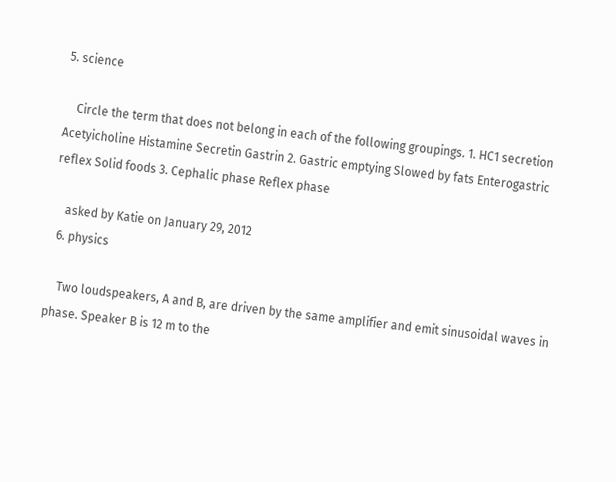5. science

    Circle the term that does not belong in each of the following groupings. 1. HC1 secretion Acetyicholine Histamine Secretin Gastrin 2. Gastric emptying Slowed by fats Enterogastric reflex Solid foods 3. Cephalic phase Reflex phase

    asked by Katie on January 29, 2012
  6. physics

    Two loudspeakers, A and B, are driven by the same amplifier and emit sinusoidal waves in phase. Speaker B is 12 m to the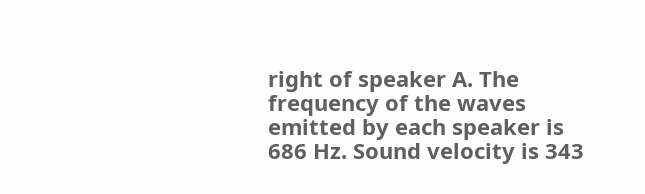right of speaker A. The frequency of the waves emitted by each speaker is 686 Hz. Sound velocity is 343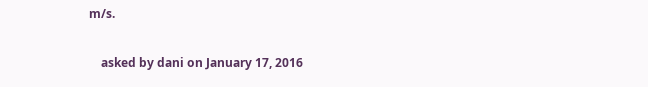m/s.

    asked by dani on January 17, 2016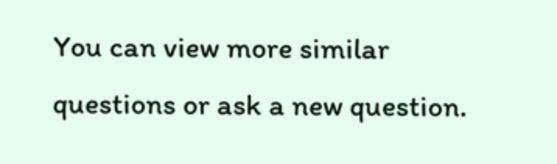You can view more similar questions or ask a new question.